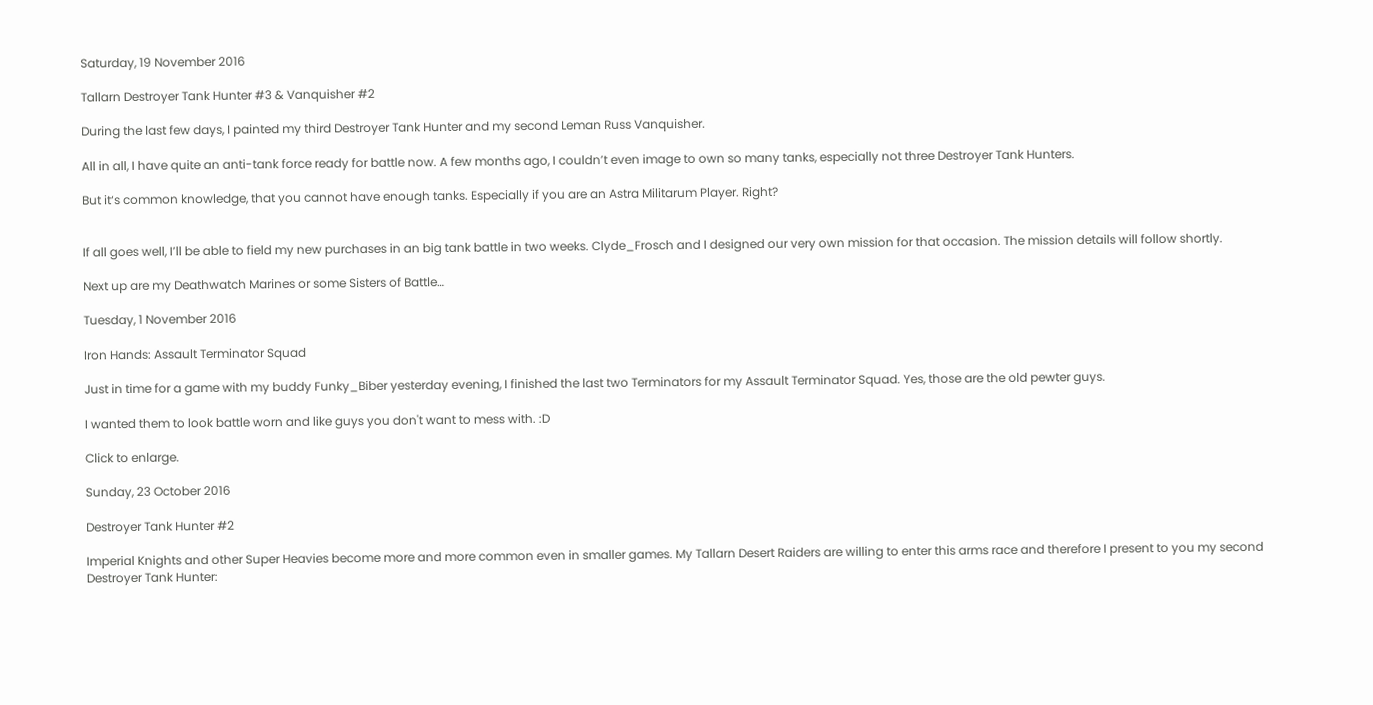Saturday, 19 November 2016

Tallarn Destroyer Tank Hunter #3 & Vanquisher #2

During the last few days, I painted my third Destroyer Tank Hunter and my second Leman Russ Vanquisher.

All in all, I have quite an anti-tank force ready for battle now. A few months ago, I couldn’t even image to own so many tanks, especially not three Destroyer Tank Hunters.

But it‘s common knowledge, that you cannot have enough tanks. Especially if you are an Astra Militarum Player. Right?


If all goes well, I’ll be able to field my new purchases in an big tank battle in two weeks. Clyde_Frosch and I designed our very own mission for that occasion. The mission details will follow shortly.

Next up are my Deathwatch Marines or some Sisters of Battle…

Tuesday, 1 November 2016

Iron Hands: Assault Terminator Squad

Just in time for a game with my buddy Funky_Biber yesterday evening, I finished the last two Terminators for my Assault Terminator Squad. Yes, those are the old pewter guys.

I wanted them to look battle worn and like guys you don't want to mess with. :D

Click to enlarge.

Sunday, 23 October 2016

Destroyer Tank Hunter #2

Imperial Knights and other Super Heavies become more and more common even in smaller games. My Tallarn Desert Raiders are willing to enter this arms race and therefore I present to you my second Destroyer Tank Hunter: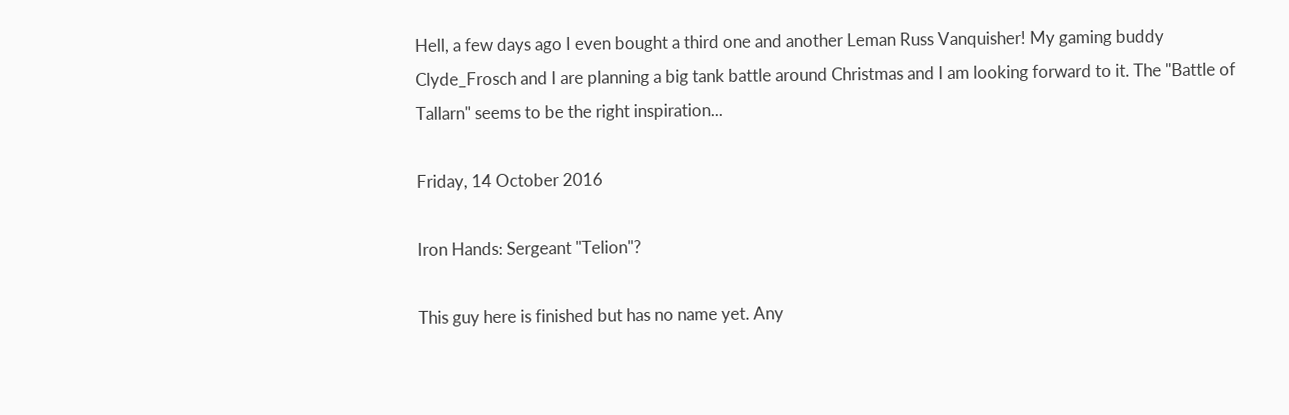Hell, a few days ago I even bought a third one and another Leman Russ Vanquisher! My gaming buddy Clyde_Frosch and I are planning a big tank battle around Christmas and I am looking forward to it. The "Battle of Tallarn" seems to be the right inspiration...

Friday, 14 October 2016

Iron Hands: Sergeant "Telion"?

This guy here is finished but has no name yet. Any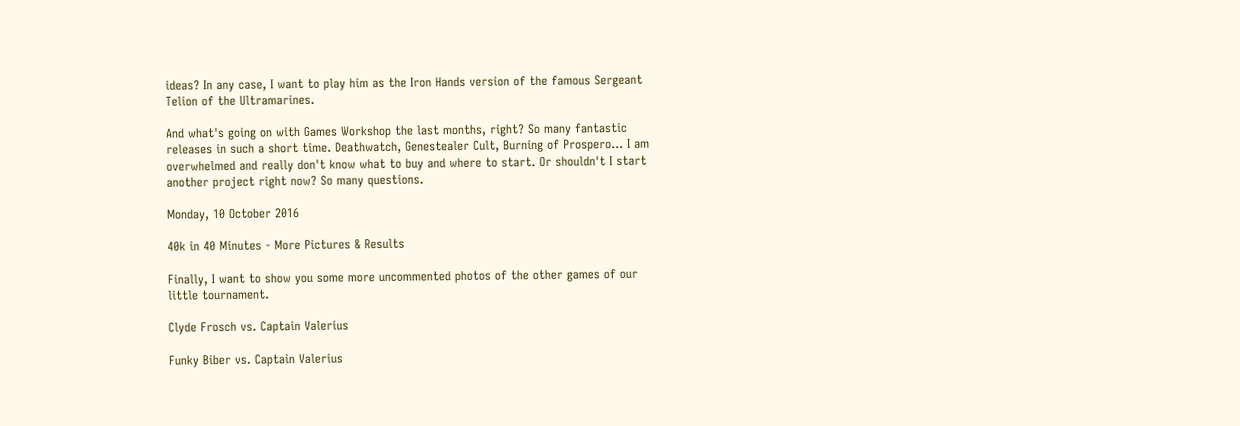ideas? In any case, I want to play him as the Iron Hands version of the famous Sergeant Telion of the Ultramarines.

And what's going on with Games Workshop the last months, right? So many fantastic releases in such a short time. Deathwatch, Genestealer Cult, Burning of Prospero... I am overwhelmed and really don't know what to buy and where to start. Or shouldn't I start another project right now? So many questions.

Monday, 10 October 2016

40k in 40 Minutes - More Pictures & Results

Finally, I want to show you some more uncommented photos of the other games of our little tournament.

Clyde Frosch vs. Captain Valerius

Funky Biber vs. Captain Valerius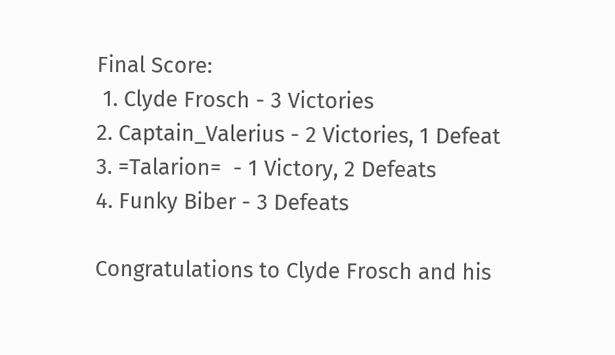Final Score:
 1. Clyde Frosch - 3 Victories
2. Captain_Valerius - 2 Victories, 1 Defeat
3. =Talarion=  - 1 Victory, 2 Defeats
4. Funky Biber - 3 Defeats

Congratulations to Clyde Frosch and his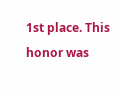1st place. This honor was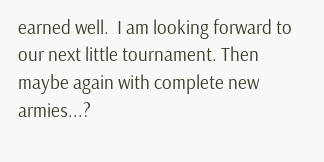earned well.  I am looking forward to our next little tournament. Then maybe again with complete new armies...?